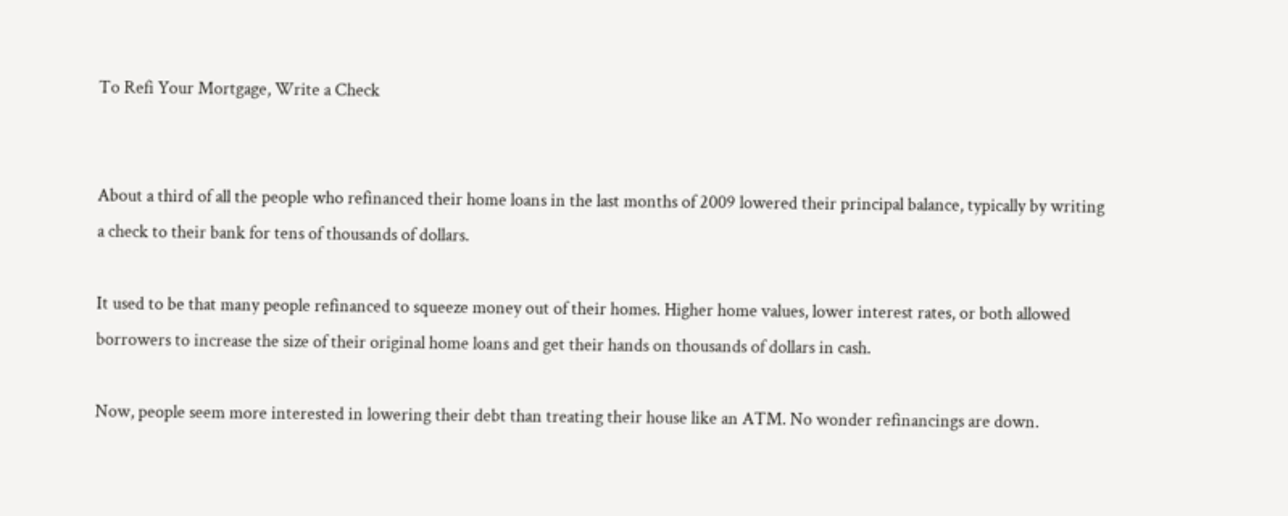To Refi Your Mortgage, Write a Check


About a third of all the people who refinanced their home loans in the last months of 2009 lowered their principal balance, typically by writing a check to their bank for tens of thousands of dollars.

It used to be that many people refinanced to squeeze money out of their homes. Higher home values, lower interest rates, or both allowed borrowers to increase the size of their original home loans and get their hands on thousands of dollars in cash.

Now, people seem more interested in lowering their debt than treating their house like an ATM. No wonder refinancings are down.